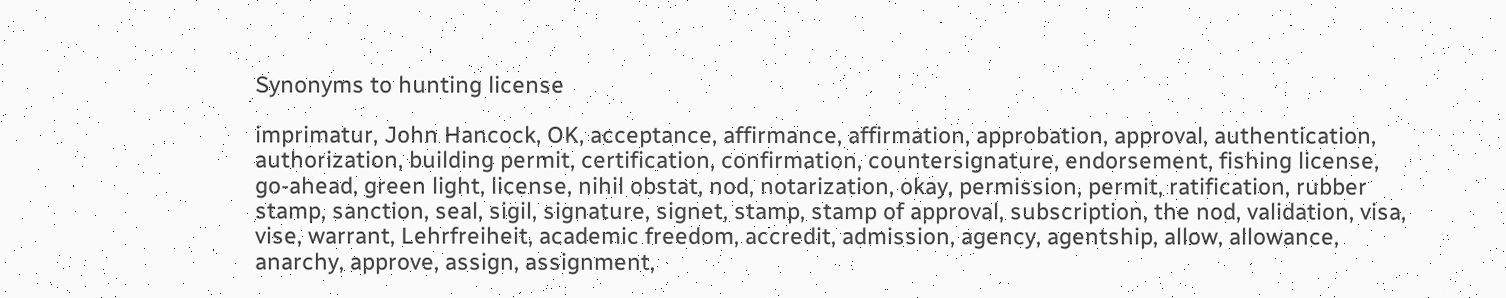Synonyms to hunting license

imprimatur, John Hancock, OK, acceptance, affirmance, affirmation, approbation, approval, authentication, authorization, building permit, certification, confirmation, countersignature, endorsement, fishing license, go-ahead, green light, license, nihil obstat, nod, notarization, okay, permission, permit, ratification, rubber stamp, sanction, seal, sigil, signature, signet, stamp, stamp of approval, subscription, the nod, validation, visa, vise, warrant, Lehrfreiheit, academic freedom, accredit, admission, agency, agentship, allow, allowance, anarchy, approve, assign, assignment,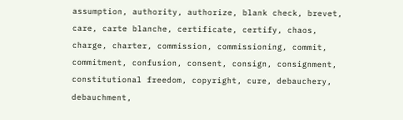assumption, authority, authorize, blank check, brevet, care, carte blanche, certificate, certify, chaos, charge, charter, commission, commissioning, commit, commitment, confusion, consent, consign, consignment, constitutional freedom, copyright, cure, debauchery, debauchment,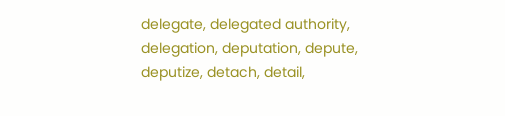delegate, delegated authority, delegation, deputation, depute, deputize, detach, detail,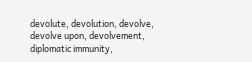devolute, devolution, devolve, devolve upon, devolvement, diplomatic immunity,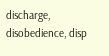discharge, disobedience, disp